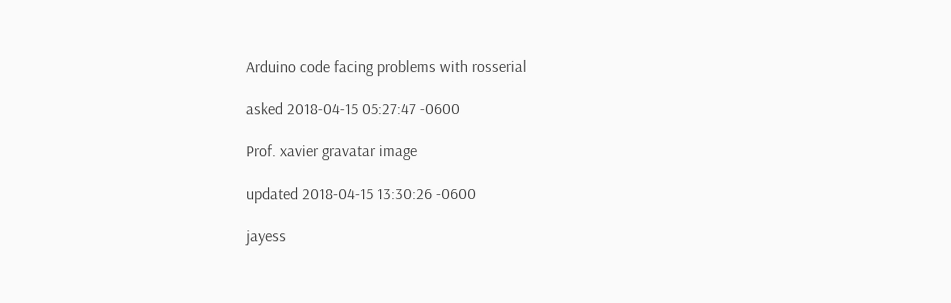Arduino code facing problems with rosserial

asked 2018-04-15 05:27:47 -0600

Prof. xavier gravatar image

updated 2018-04-15 13:30:26 -0600

jayess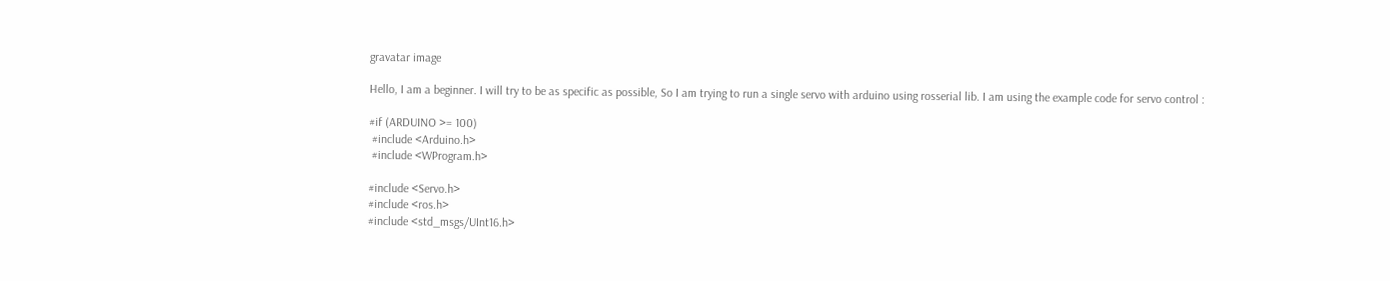gravatar image

Hello, I am a beginner. I will try to be as specific as possible, So I am trying to run a single servo with arduino using rosserial lib. I am using the example code for servo control :

#if (ARDUINO >= 100)
 #include <Arduino.h>
 #include <WProgram.h>

#include <Servo.h>
#include <ros.h>
#include <std_msgs/UInt16.h>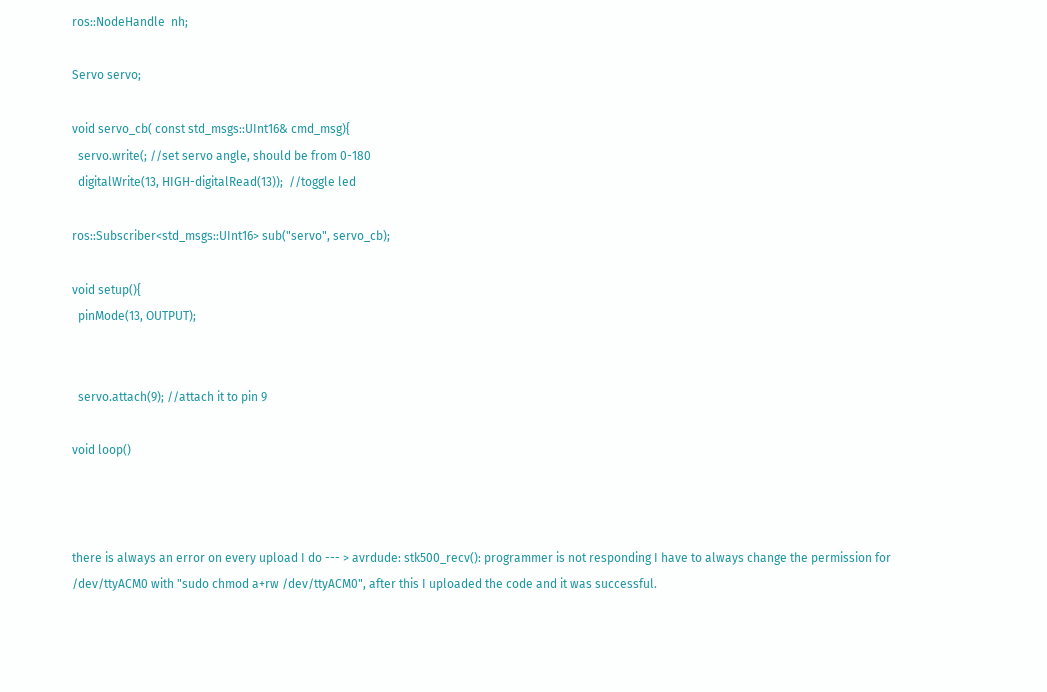ros::NodeHandle  nh;

Servo servo;

void servo_cb( const std_msgs::UInt16& cmd_msg){
  servo.write(; //set servo angle, should be from 0-180
  digitalWrite(13, HIGH-digitalRead(13));  //toggle led

ros::Subscriber<std_msgs::UInt16> sub("servo", servo_cb);

void setup(){
  pinMode(13, OUTPUT);


  servo.attach(9); //attach it to pin 9

void loop()



there is always an error on every upload I do --- > avrdude: stk500_recv(): programmer is not responding I have to always change the permission for /dev/ttyACM0 with "sudo chmod a+rw /dev/ttyACM0", after this I uploaded the code and it was successful.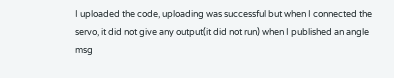I uploaded the code, uploading was successful but when I connected the servo, it did not give any output(it did not run) when I published an angle msg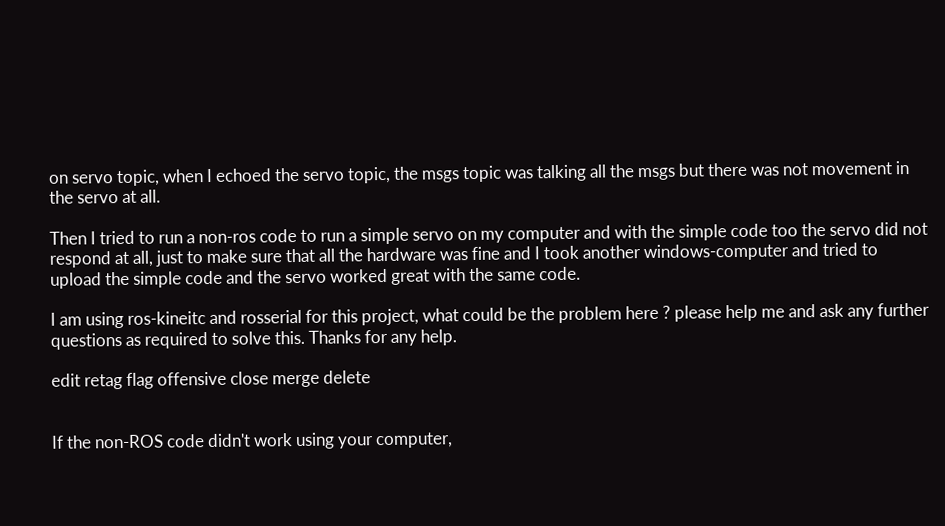on servo topic, when I echoed the servo topic, the msgs topic was talking all the msgs but there was not movement in the servo at all.

Then I tried to run a non-ros code to run a simple servo on my computer and with the simple code too the servo did not respond at all, just to make sure that all the hardware was fine and I took another windows-computer and tried to upload the simple code and the servo worked great with the same code.

I am using ros-kineitc and rosserial for this project, what could be the problem here ? please help me and ask any further questions as required to solve this. Thanks for any help.

edit retag flag offensive close merge delete


If the non-ROS code didn't work using your computer,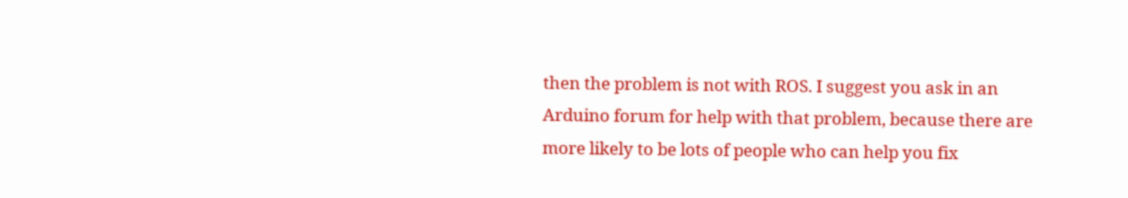then the problem is not with ROS. I suggest you ask in an Arduino forum for help with that problem, because there are more likely to be lots of people who can help you fix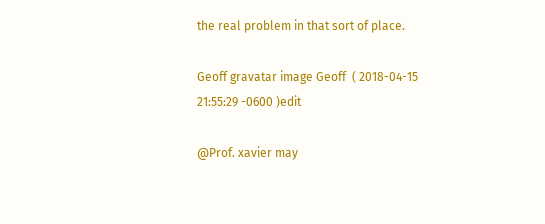the real problem in that sort of place.

Geoff gravatar image Geoff  ( 2018-04-15 21:55:29 -0600 )edit

@Prof. xavier may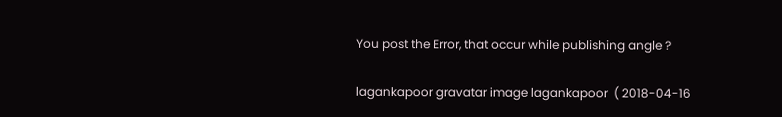You post the Error, that occur while publishing angle ?

lagankapoor gravatar image lagankapoor  ( 2018-04-16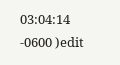03:04:14 -0600 )edit